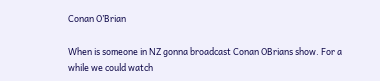Conan O’Brian

When is someone in NZ gonna broadcast Conan OBrians show. For a while we could watch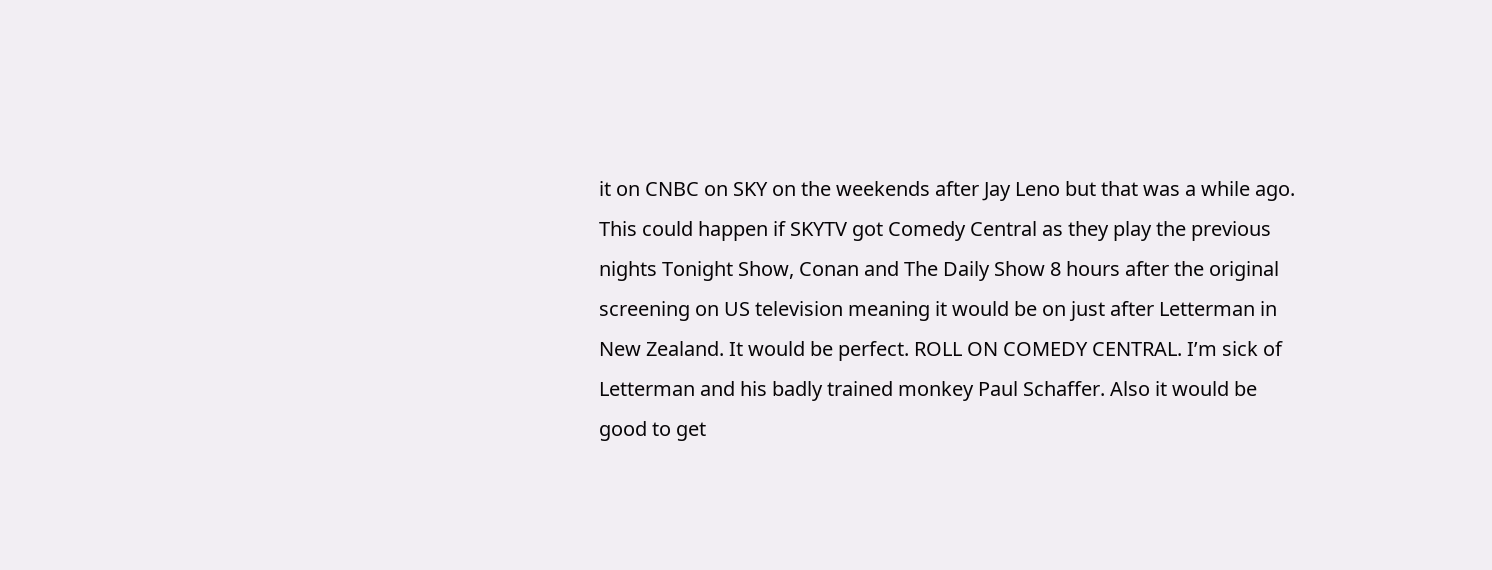it on CNBC on SKY on the weekends after Jay Leno but that was a while ago. This could happen if SKYTV got Comedy Central as they play the previous nights Tonight Show, Conan and The Daily Show 8 hours after the original screening on US television meaning it would be on just after Letterman in New Zealand. It would be perfect. ROLL ON COMEDY CENTRAL. I’m sick of Letterman and his badly trained monkey Paul Schaffer. Also it would be good to get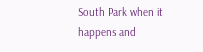South Park when it happens and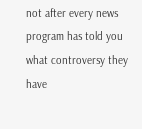not after every news program has told you what controversy they have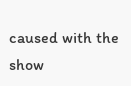caused with the show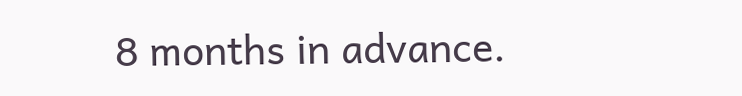8 months in advance.